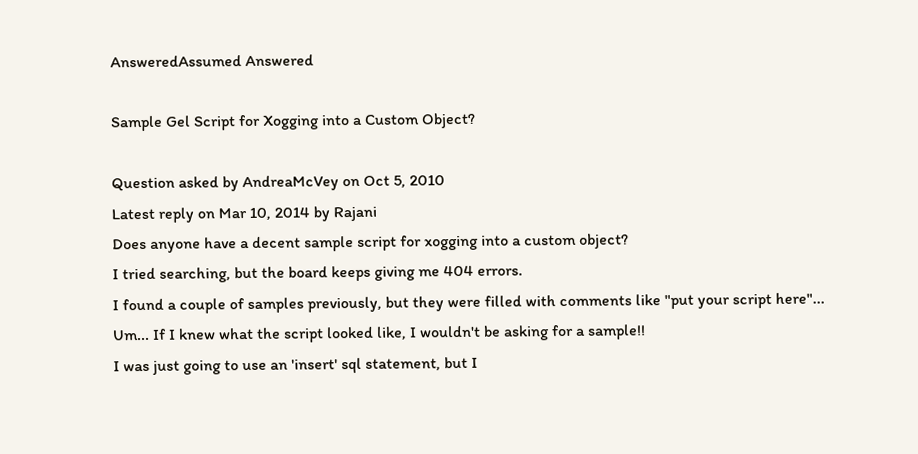AnsweredAssumed Answered

Sample Gel Script for Xogging into a Custom Object?

Question asked by AndreaMcVey on Oct 5, 2010
Latest reply on Mar 10, 2014 by Rajani
Does anyone have a decent sample script for xogging into a custom object?
I tried searching, but the board keeps giving me 404 errors.
I found a couple of samples previously, but they were filled with comments like "put your script here"... Um... If I knew what the script looked like, I wouldn't be asking for a sample!!
I was just going to use an 'insert' sql statement, but I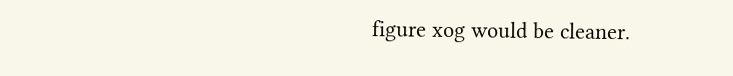figure xog would be cleaner.